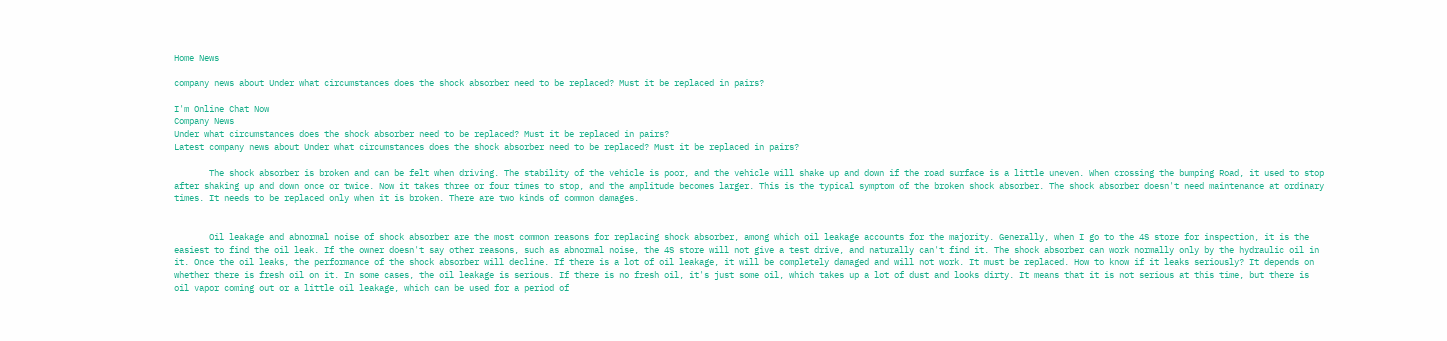Home News

company news about Under what circumstances does the shock absorber need to be replaced? Must it be replaced in pairs?

I'm Online Chat Now
Company News
Under what circumstances does the shock absorber need to be replaced? Must it be replaced in pairs?
Latest company news about Under what circumstances does the shock absorber need to be replaced? Must it be replaced in pairs?

       The shock absorber is broken and can be felt when driving. The stability of the vehicle is poor, and the vehicle will shake up and down if the road surface is a little uneven. When crossing the bumping Road, it used to stop after shaking up and down once or twice. Now it takes three or four times to stop, and the amplitude becomes larger. This is the typical symptom of the broken shock absorber. The shock absorber doesn't need maintenance at ordinary times. It needs to be replaced only when it is broken. There are two kinds of common damages.


       Oil leakage and abnormal noise of shock absorber are the most common reasons for replacing shock absorber, among which oil leakage accounts for the majority. Generally, when I go to the 4S store for inspection, it is the easiest to find the oil leak. If the owner doesn't say other reasons, such as abnormal noise, the 4S store will not give a test drive, and naturally can't find it. The shock absorber can work normally only by the hydraulic oil in it. Once the oil leaks, the performance of the shock absorber will decline. If there is a lot of oil leakage, it will be completely damaged and will not work. It must be replaced. How to know if it leaks seriously? It depends on whether there is fresh oil on it. In some cases, the oil leakage is serious. If there is no fresh oil, it's just some oil, which takes up a lot of dust and looks dirty. It means that it is not serious at this time, but there is oil vapor coming out or a little oil leakage, which can be used for a period of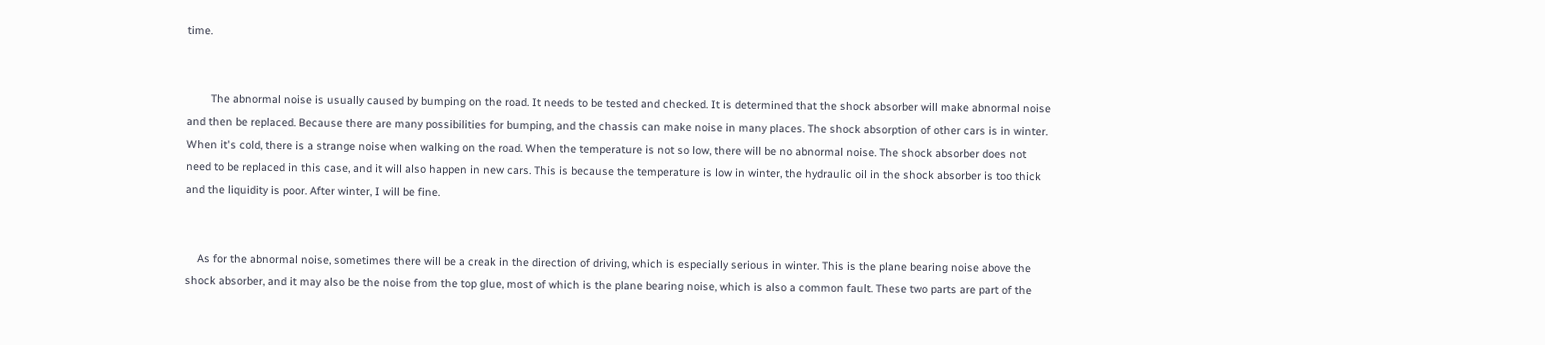time.


        The abnormal noise is usually caused by bumping on the road. It needs to be tested and checked. It is determined that the shock absorber will make abnormal noise and then be replaced. Because there are many possibilities for bumping, and the chassis can make noise in many places. The shock absorption of other cars is in winter. When it's cold, there is a strange noise when walking on the road. When the temperature is not so low, there will be no abnormal noise. The shock absorber does not need to be replaced in this case, and it will also happen in new cars. This is because the temperature is low in winter, the hydraulic oil in the shock absorber is too thick and the liquidity is poor. After winter, I will be fine.


    As for the abnormal noise, sometimes there will be a creak in the direction of driving, which is especially serious in winter. This is the plane bearing noise above the shock absorber, and it may also be the noise from the top glue, most of which is the plane bearing noise, which is also a common fault. These two parts are part of the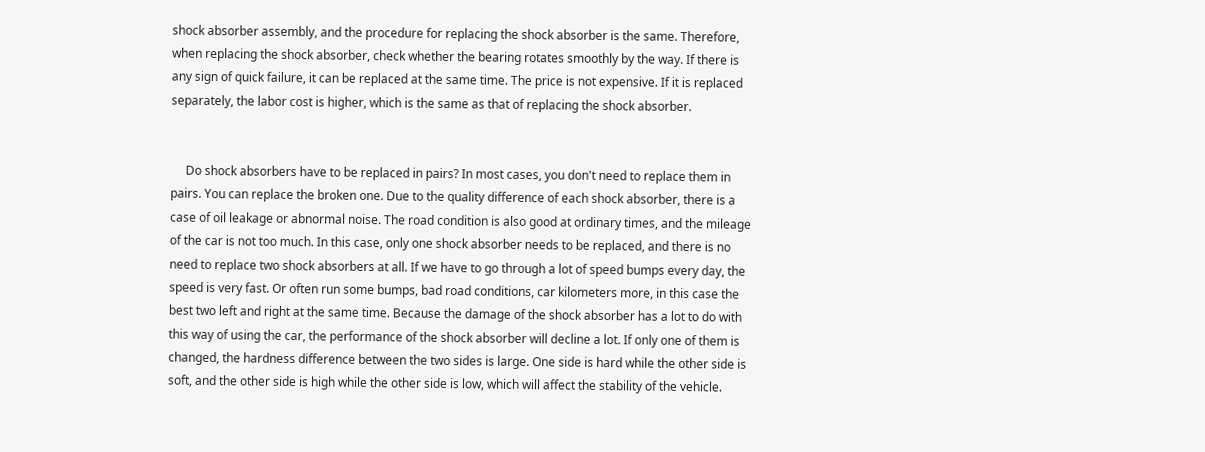shock absorber assembly, and the procedure for replacing the shock absorber is the same. Therefore, when replacing the shock absorber, check whether the bearing rotates smoothly by the way. If there is any sign of quick failure, it can be replaced at the same time. The price is not expensive. If it is replaced separately, the labor cost is higher, which is the same as that of replacing the shock absorber.


     Do shock absorbers have to be replaced in pairs? In most cases, you don't need to replace them in pairs. You can replace the broken one. Due to the quality difference of each shock absorber, there is a case of oil leakage or abnormal noise. The road condition is also good at ordinary times, and the mileage of the car is not too much. In this case, only one shock absorber needs to be replaced, and there is no need to replace two shock absorbers at all. If we have to go through a lot of speed bumps every day, the speed is very fast. Or often run some bumps, bad road conditions, car kilometers more, in this case the best two left and right at the same time. Because the damage of the shock absorber has a lot to do with this way of using the car, the performance of the shock absorber will decline a lot. If only one of them is changed, the hardness difference between the two sides is large. One side is hard while the other side is soft, and the other side is high while the other side is low, which will affect the stability of the vehicle.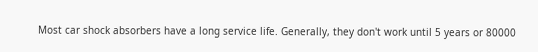Most car shock absorbers have a long service life. Generally, they don't work until 5 years or 80000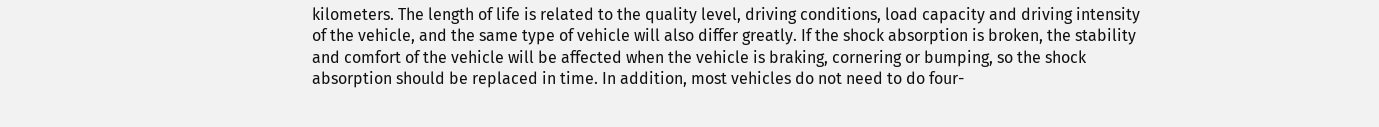kilometers. The length of life is related to the quality level, driving conditions, load capacity and driving intensity of the vehicle, and the same type of vehicle will also differ greatly. If the shock absorption is broken, the stability and comfort of the vehicle will be affected when the vehicle is braking, cornering or bumping, so the shock absorption should be replaced in time. In addition, most vehicles do not need to do four-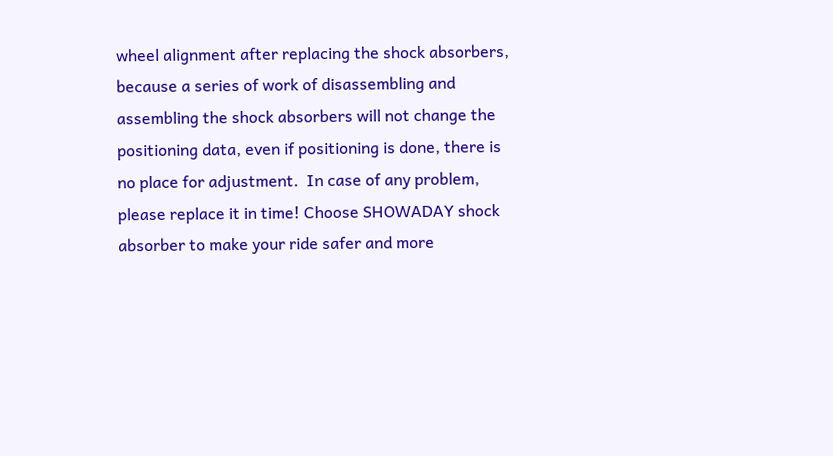wheel alignment after replacing the shock absorbers, because a series of work of disassembling and assembling the shock absorbers will not change the positioning data, even if positioning is done, there is no place for adjustment.  In case of any problem, please replace it in time! Choose SHOWADAY shock absorber to make your ride safer and more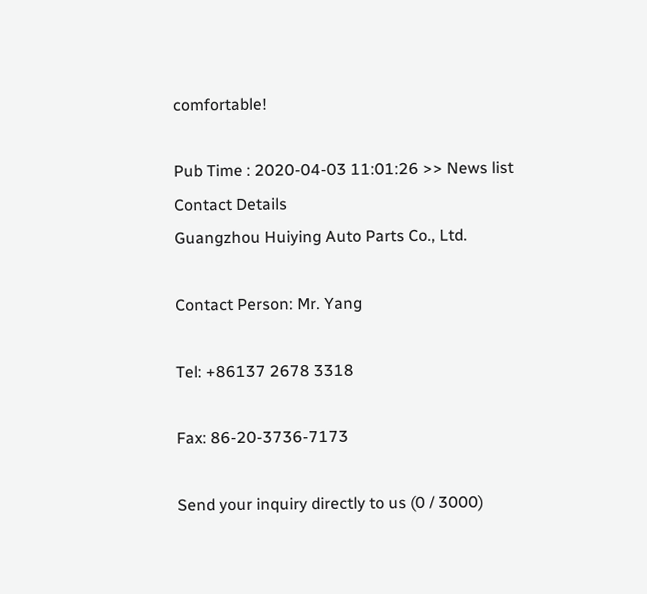comfortable!

Pub Time : 2020-04-03 11:01:26 >> News list
Contact Details
Guangzhou Huiying Auto Parts Co., Ltd.

Contact Person: Mr. Yang

Tel: +86137 2678 3318

Fax: 86-20-3736-7173

Send your inquiry directly to us (0 / 3000)